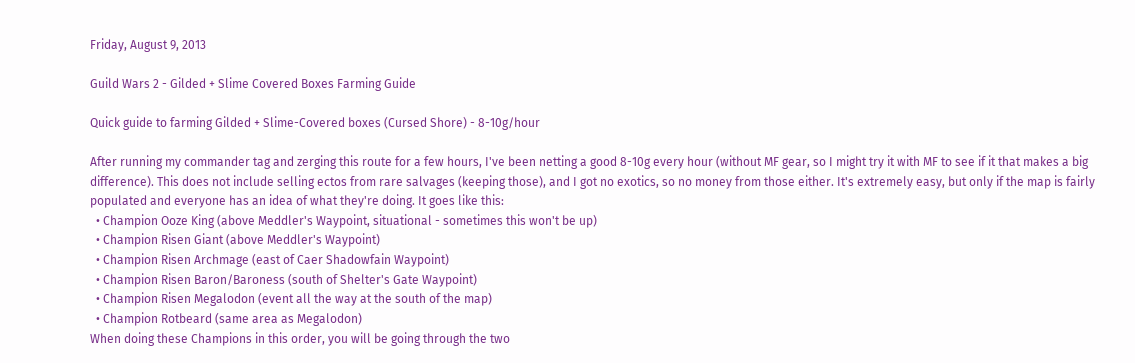Friday, August 9, 2013

Guild Wars 2 - Gilded + Slime Covered Boxes Farming Guide

Quick guide to farming Gilded + Slime-Covered boxes (Cursed Shore) - 8-10g/hour

After running my commander tag and zerging this route for a few hours, I've been netting a good 8-10g every hour (without MF gear, so I might try it with MF to see if it that makes a big difference). This does not include selling ectos from rare salvages (keeping those), and I got no exotics, so no money from those either. It's extremely easy, but only if the map is fairly populated and everyone has an idea of what they're doing. It goes like this:
  • Champion Ooze King (above Meddler's Waypoint, situational - sometimes this won't be up)
  • Champion Risen Giant (above Meddler's Waypoint)
  • Champion Risen Archmage (east of Caer Shadowfain Waypoint)
  • Champion Risen Baron/Baroness (south of Shelter's Gate Waypoint)
  • Champion Risen Megalodon (event all the way at the south of the map)
  • Champion Rotbeard (same area as Megalodon)
When doing these Champions in this order, you will be going through the two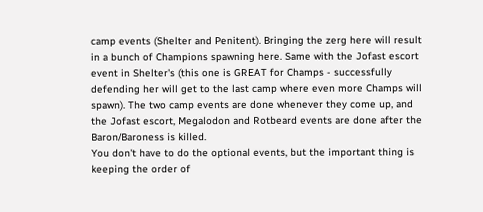camp events (Shelter and Penitent). Bringing the zerg here will result in a bunch of Champions spawning here. Same with the Jofast escort event in Shelter's (this one is GREAT for Champs - successfully defending her will get to the last camp where even more Champs will spawn). The two camp events are done whenever they come up, and the Jofast escort, Megalodon and Rotbeard events are done after the Baron/Baroness is killed.
You don't have to do the optional events, but the important thing is keeping the order of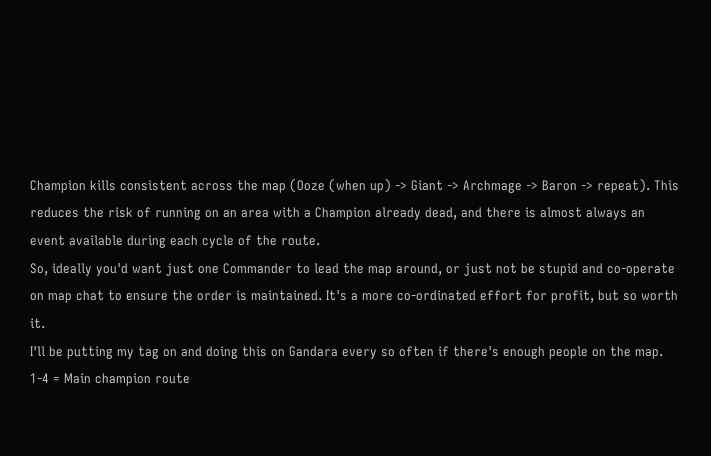Champion kills consistent across the map (Ooze (when up) -> Giant -> Archmage -> Baron -> repeat). This reduces the risk of running on an area with a Champion already dead, and there is almost always an event available during each cycle of the route.
So, ideally you'd want just one Commander to lead the map around, or just not be stupid and co-operate on map chat to ensure the order is maintained. It's a more co-ordinated effort for profit, but so worth it.
I'll be putting my tag on and doing this on Gandara every so often if there's enough people on the map.
1-4 = Main champion route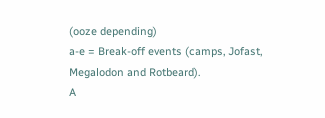(ooze depending)
a-e = Break-off events (camps, Jofast, Megalodon and Rotbeard).
A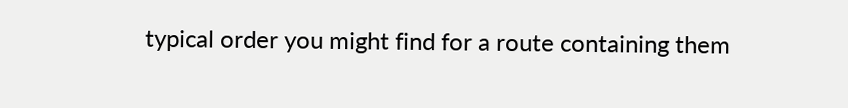typical order you might find for a route containing them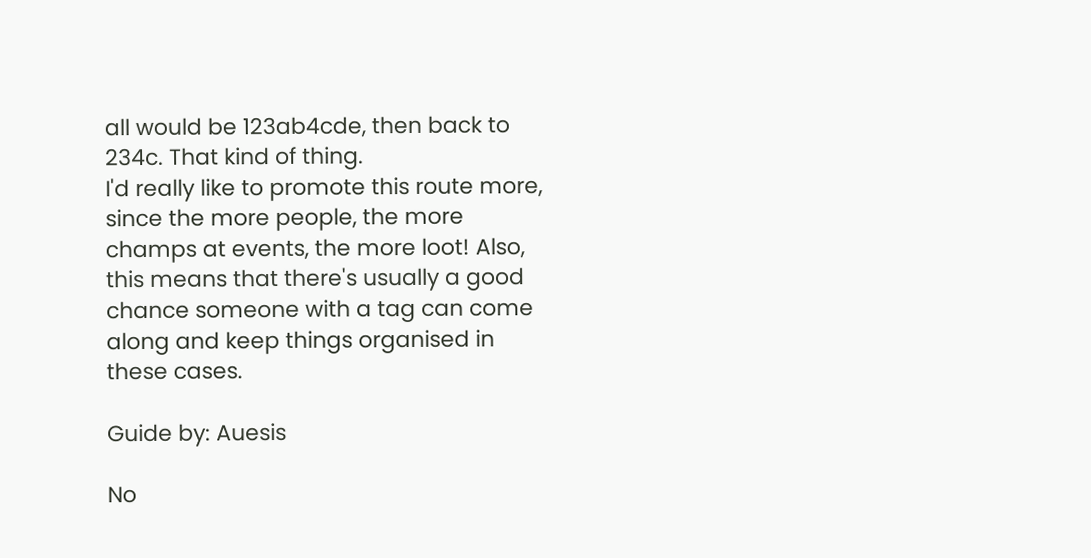all would be 123ab4cde, then back to 234c. That kind of thing.
I'd really like to promote this route more, since the more people, the more champs at events, the more loot! Also, this means that there's usually a good chance someone with a tag can come along and keep things organised in these cases.

Guide by: Auesis

No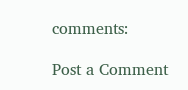comments:

Post a Comment